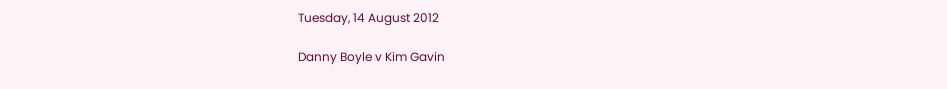Tuesday, 14 August 2012

Danny Boyle v Kim Gavin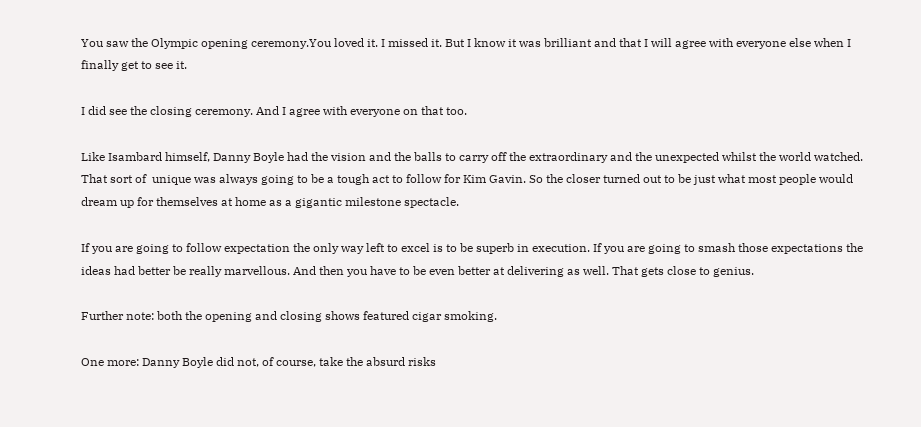You saw the Olympic opening ceremony.You loved it. I missed it. But I know it was brilliant and that I will agree with everyone else when I finally get to see it.

I did see the closing ceremony. And I agree with everyone on that too.

Like Isambard himself, Danny Boyle had the vision and the balls to carry off the extraordinary and the unexpected whilst the world watched. That sort of  unique was always going to be a tough act to follow for Kim Gavin. So the closer turned out to be just what most people would dream up for themselves at home as a gigantic milestone spectacle.

If you are going to follow expectation the only way left to excel is to be superb in execution. If you are going to smash those expectations the ideas had better be really marvellous. And then you have to be even better at delivering as well. That gets close to genius.

Further note: both the opening and closing shows featured cigar smoking.

One more: Danny Boyle did not, of course, take the absurd risks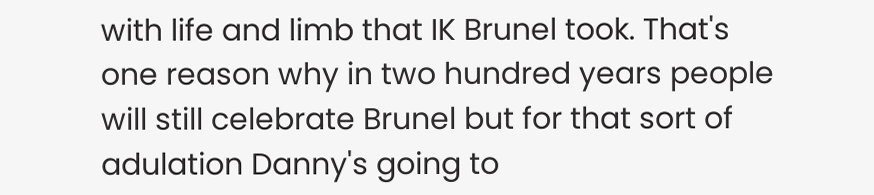with life and limb that IK Brunel took. That's one reason why in two hundred years people will still celebrate Brunel but for that sort of adulation Danny's going to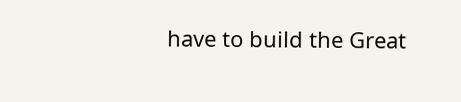have to build the Great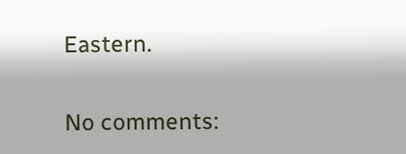Eastern.

No comments: